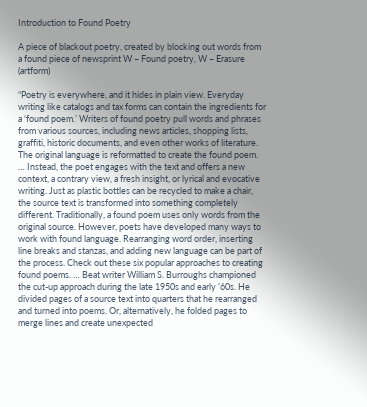Introduction to Found Poetry

A piece of blackout poetry, created by blocking out words from a found piece of newsprint W – Found poetry, W – Erasure (artform)

“Poetry is everywhere, and it hides in plain view. Everyday writing like catalogs and tax forms can contain the ingredients for a ‘found poem.’ Writers of found poetry pull words and phrases from various sources, including news articles, shopping lists, graffiti, historic documents, and even other works of literature. The original language is reformatted to create the found poem. … Instead, the poet engages with the text and offers a new context, a contrary view, a fresh insight, or lyrical and evocative writing. Just as plastic bottles can be recycled to make a chair, the source text is transformed into something completely different. Traditionally, a found poem uses only words from the original source. However, poets have developed many ways to work with found language. Rearranging word order, inserting line breaks and stanzas, and adding new language can be part of the process. Check out these six popular approaches to creating found poems. … Beat writer William S. Burroughs championed the cut-up approach during the late 1950s and early ’60s. He divided pages of a source text into quarters that he rearranged and turned into poems. Or, alternatively, he folded pages to merge lines and create unexpected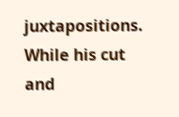juxtapositions. While his cut and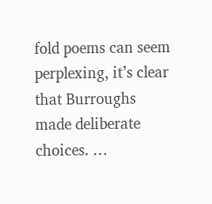fold poems can seem perplexing, it’s clear that Burroughs made deliberate choices. …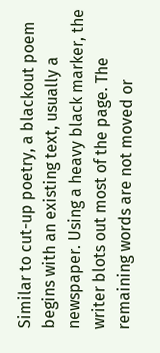Similar to cut-up poetry, a blackout poem begins with an existing text, usually a newspaper. Using a heavy black marker, the writer blots out most of the page. The remaining words are not moved or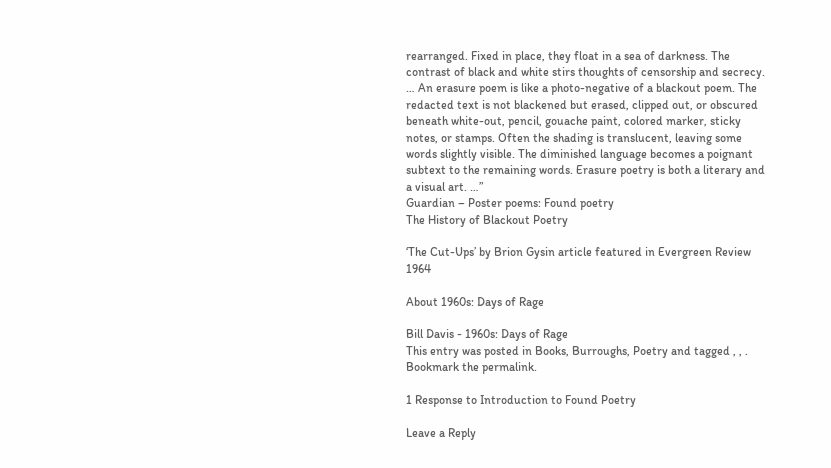rearranged. Fixed in place, they float in a sea of darkness. The contrast of black and white stirs thoughts of censorship and secrecy. … An erasure poem is like a photo-negative of a blackout poem. The redacted text is not blackened but erased, clipped out, or obscured beneath white-out, pencil, gouache paint, colored marker, sticky notes, or stamps. Often the shading is translucent, leaving some words slightly visible. The diminished language becomes a poignant subtext to the remaining words. Erasure poetry is both a literary and a visual art. …”
Guardian – Poster poems: Found poetry
The History of Blackout Poetry

‘The Cut-Ups’ by Brion Gysin article featured in Evergreen Review 1964

About 1960s: Days of Rage

Bill Davis - 1960s: Days of Rage
This entry was posted in Books, Burroughs, Poetry and tagged , , . Bookmark the permalink.

1 Response to Introduction to Found Poetry

Leave a Reply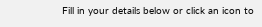Fill in your details below or click an icon to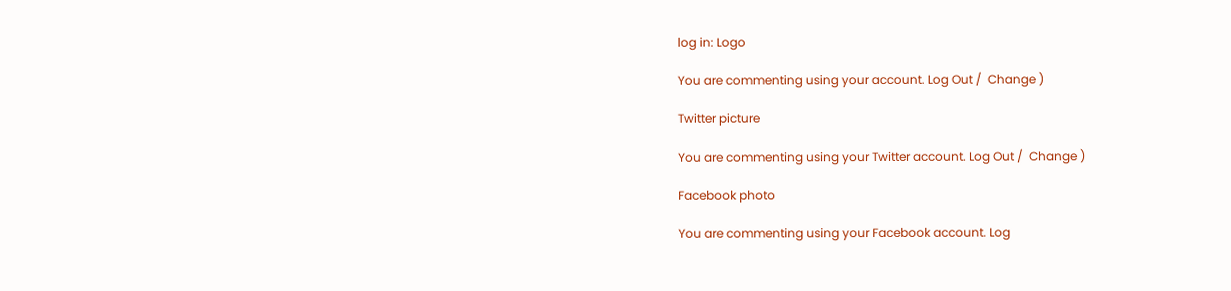log in: Logo

You are commenting using your account. Log Out /  Change )

Twitter picture

You are commenting using your Twitter account. Log Out /  Change )

Facebook photo

You are commenting using your Facebook account. Log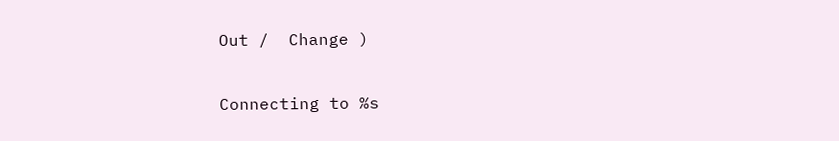Out /  Change )

Connecting to %s